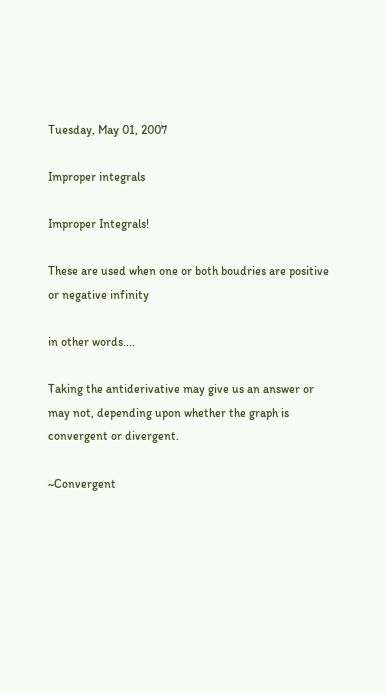Tuesday, May 01, 2007

Improper integrals

Improper Integrals!

These are used when one or both boudries are positive or negative infinity

in other words....

Taking the antiderivative may give us an answer or may not, depending upon whether the graph is convergent or divergent.

~Convergent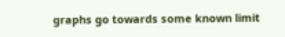graphs go towards some known limit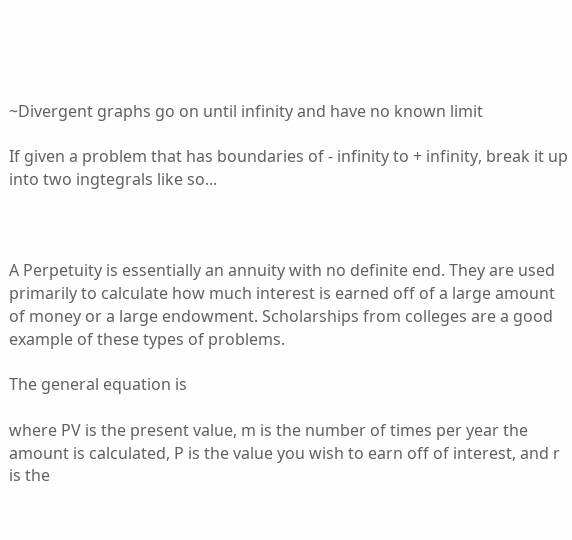~Divergent graphs go on until infinity and have no known limit

If given a problem that has boundaries of - infinity to + infinity, break it up into two ingtegrals like so...



A Perpetuity is essentially an annuity with no definite end. They are used primarily to calculate how much interest is earned off of a large amount of money or a large endowment. Scholarships from colleges are a good example of these types of problems.

The general equation is

where PV is the present value, m is the number of times per year the amount is calculated, P is the value you wish to earn off of interest, and r is the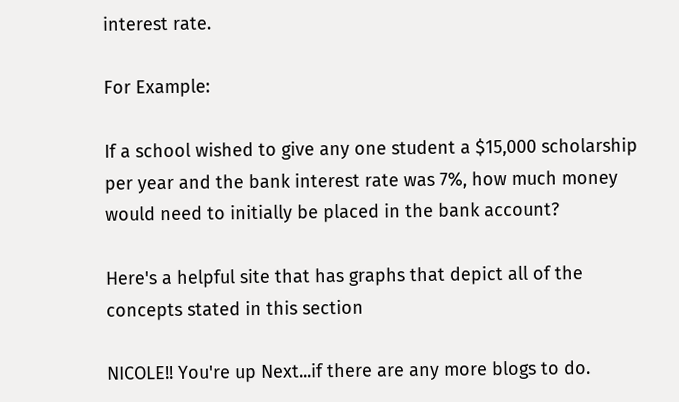interest rate.

For Example:

If a school wished to give any one student a $15,000 scholarship per year and the bank interest rate was 7%, how much money would need to initially be placed in the bank account?

Here's a helpful site that has graphs that depict all of the concepts stated in this section

NICOLE!! You're up Next...if there are any more blogs to do.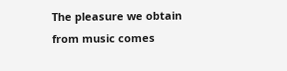The pleasure we obtain from music comes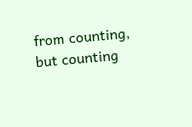from counting, but counting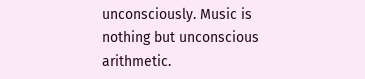unconsciously. Music is nothing but unconscious arithmetic.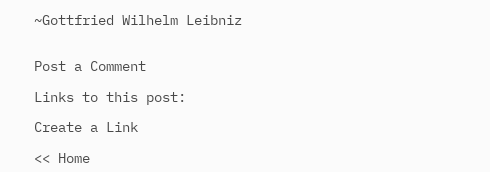~Gottfried Wilhelm Leibniz


Post a Comment

Links to this post:

Create a Link

<< Home